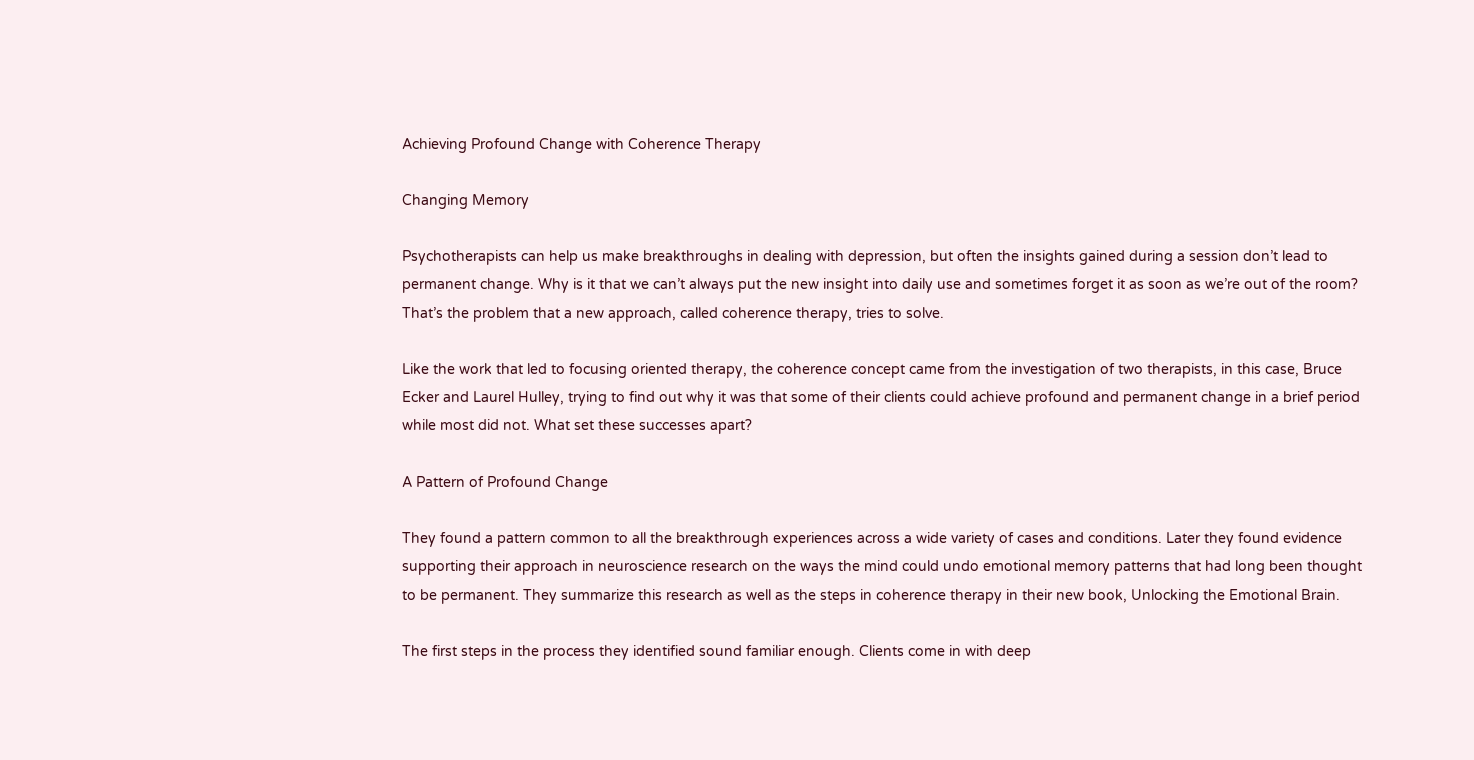Achieving Profound Change with Coherence Therapy

Changing Memory

Psychotherapists can help us make breakthroughs in dealing with depression, but often the insights gained during a session don’t lead to permanent change. Why is it that we can’t always put the new insight into daily use and sometimes forget it as soon as we’re out of the room? That’s the problem that a new approach, called coherence therapy, tries to solve.

Like the work that led to focusing oriented therapy, the coherence concept came from the investigation of two therapists, in this case, Bruce Ecker and Laurel Hulley, trying to find out why it was that some of their clients could achieve profound and permanent change in a brief period while most did not. What set these successes apart?

A Pattern of Profound Change

They found a pattern common to all the breakthrough experiences across a wide variety of cases and conditions. Later they found evidence supporting their approach in neuroscience research on the ways the mind could undo emotional memory patterns that had long been thought to be permanent. They summarize this research as well as the steps in coherence therapy in their new book, Unlocking the Emotional Brain.

The first steps in the process they identified sound familiar enough. Clients come in with deep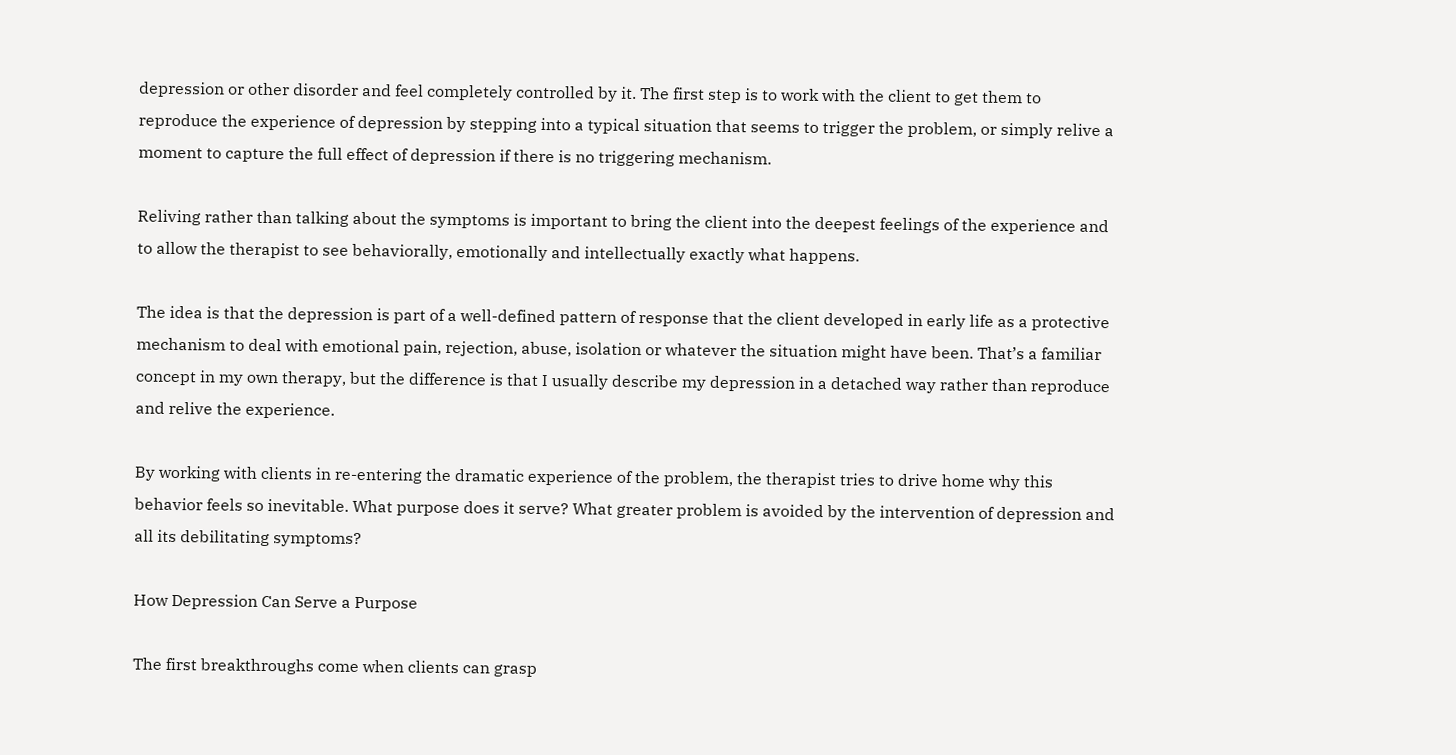depression or other disorder and feel completely controlled by it. The first step is to work with the client to get them to reproduce the experience of depression by stepping into a typical situation that seems to trigger the problem, or simply relive a moment to capture the full effect of depression if there is no triggering mechanism.

Reliving rather than talking about the symptoms is important to bring the client into the deepest feelings of the experience and to allow the therapist to see behaviorally, emotionally and intellectually exactly what happens.

The idea is that the depression is part of a well-defined pattern of response that the client developed in early life as a protective mechanism to deal with emotional pain, rejection, abuse, isolation or whatever the situation might have been. That’s a familiar concept in my own therapy, but the difference is that I usually describe my depression in a detached way rather than reproduce and relive the experience.

By working with clients in re-entering the dramatic experience of the problem, the therapist tries to drive home why this behavior feels so inevitable. What purpose does it serve? What greater problem is avoided by the intervention of depression and all its debilitating symptoms?

How Depression Can Serve a Purpose

The first breakthroughs come when clients can grasp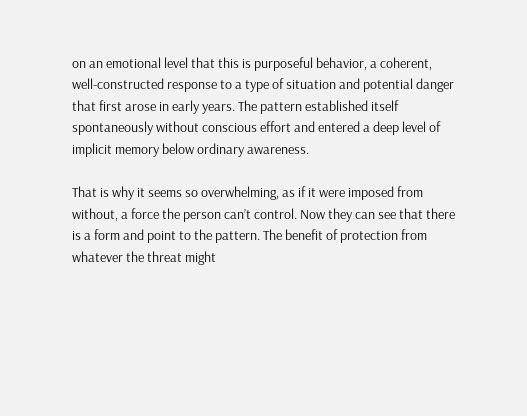on an emotional level that this is purposeful behavior, a coherent, well-constructed response to a type of situation and potential danger that first arose in early years. The pattern established itself spontaneously without conscious effort and entered a deep level of implicit memory below ordinary awareness.

That is why it seems so overwhelming, as if it were imposed from without, a force the person can’t control. Now they can see that there is a form and point to the pattern. The benefit of protection from whatever the threat might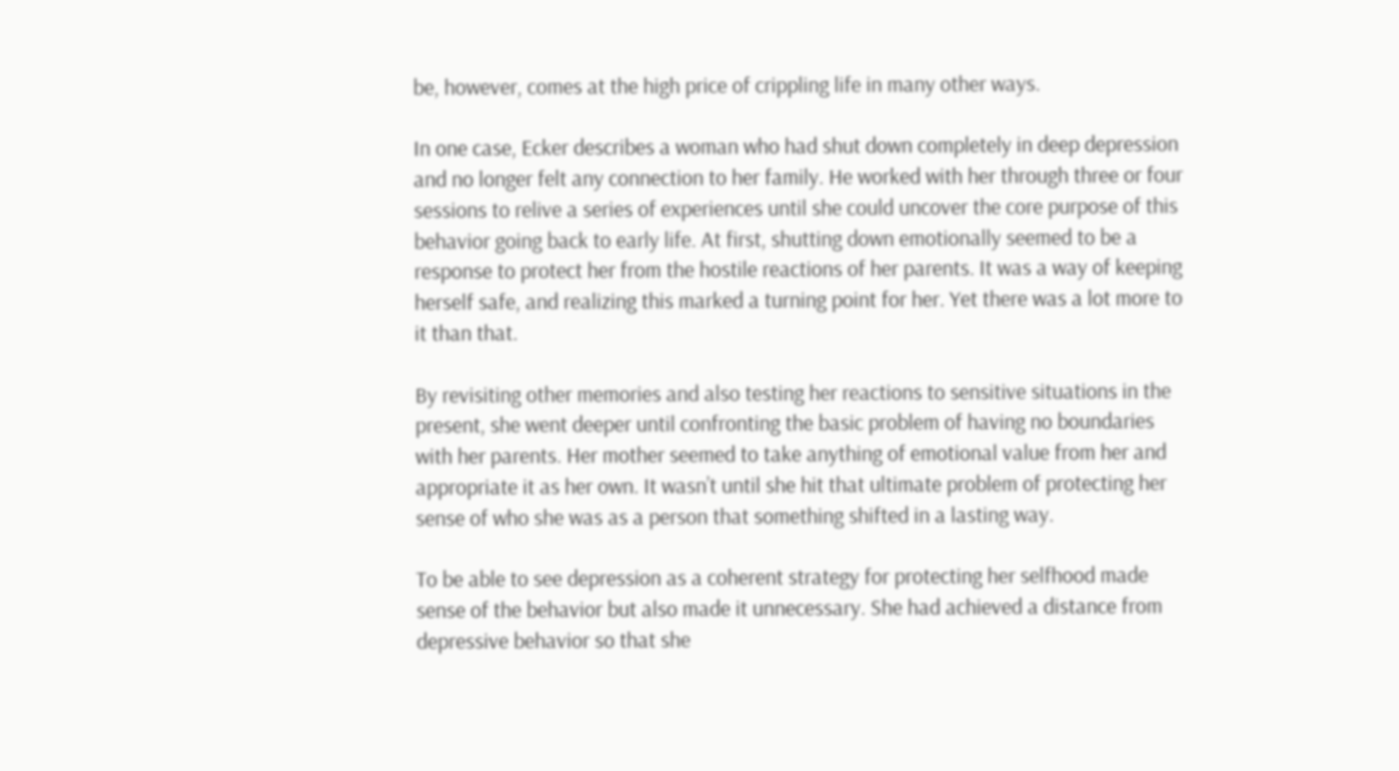be, however, comes at the high price of crippling life in many other ways.

In one case, Ecker describes a woman who had shut down completely in deep depression and no longer felt any connection to her family. He worked with her through three or four sessions to relive a series of experiences until she could uncover the core purpose of this behavior going back to early life. At first, shutting down emotionally seemed to be a response to protect her from the hostile reactions of her parents. It was a way of keeping herself safe, and realizing this marked a turning point for her. Yet there was a lot more to it than that.

By revisiting other memories and also testing her reactions to sensitive situations in the present, she went deeper until confronting the basic problem of having no boundaries with her parents. Her mother seemed to take anything of emotional value from her and appropriate it as her own. It wasn’t until she hit that ultimate problem of protecting her sense of who she was as a person that something shifted in a lasting way.

To be able to see depression as a coherent strategy for protecting her selfhood made sense of the behavior but also made it unnecessary. She had achieved a distance from depressive behavior so that she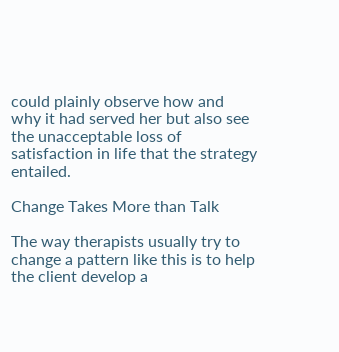could plainly observe how and why it had served her but also see the unacceptable loss of satisfaction in life that the strategy entailed.

Change Takes More than Talk

The way therapists usually try to change a pattern like this is to help the client develop a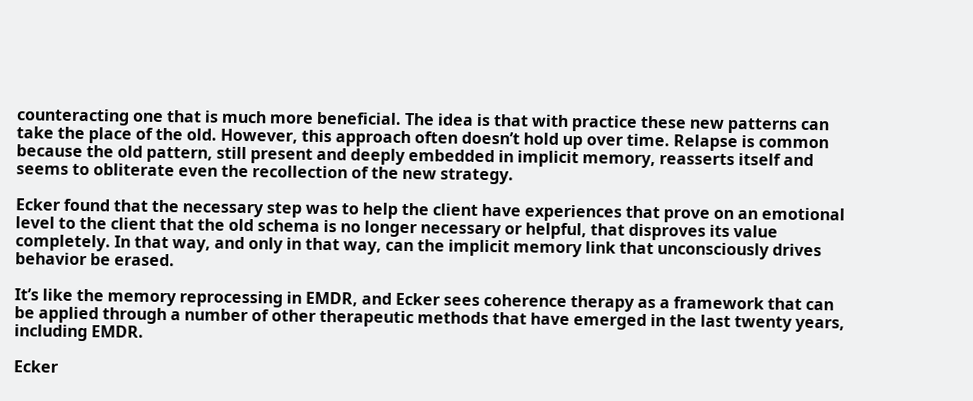counteracting one that is much more beneficial. The idea is that with practice these new patterns can take the place of the old. However, this approach often doesn’t hold up over time. Relapse is common because the old pattern, still present and deeply embedded in implicit memory, reasserts itself and seems to obliterate even the recollection of the new strategy.

Ecker found that the necessary step was to help the client have experiences that prove on an emotional level to the client that the old schema is no longer necessary or helpful, that disproves its value completely. In that way, and only in that way, can the implicit memory link that unconsciously drives behavior be erased.

It’s like the memory reprocessing in EMDR, and Ecker sees coherence therapy as a framework that can be applied through a number of other therapeutic methods that have emerged in the last twenty years, including EMDR.

Ecker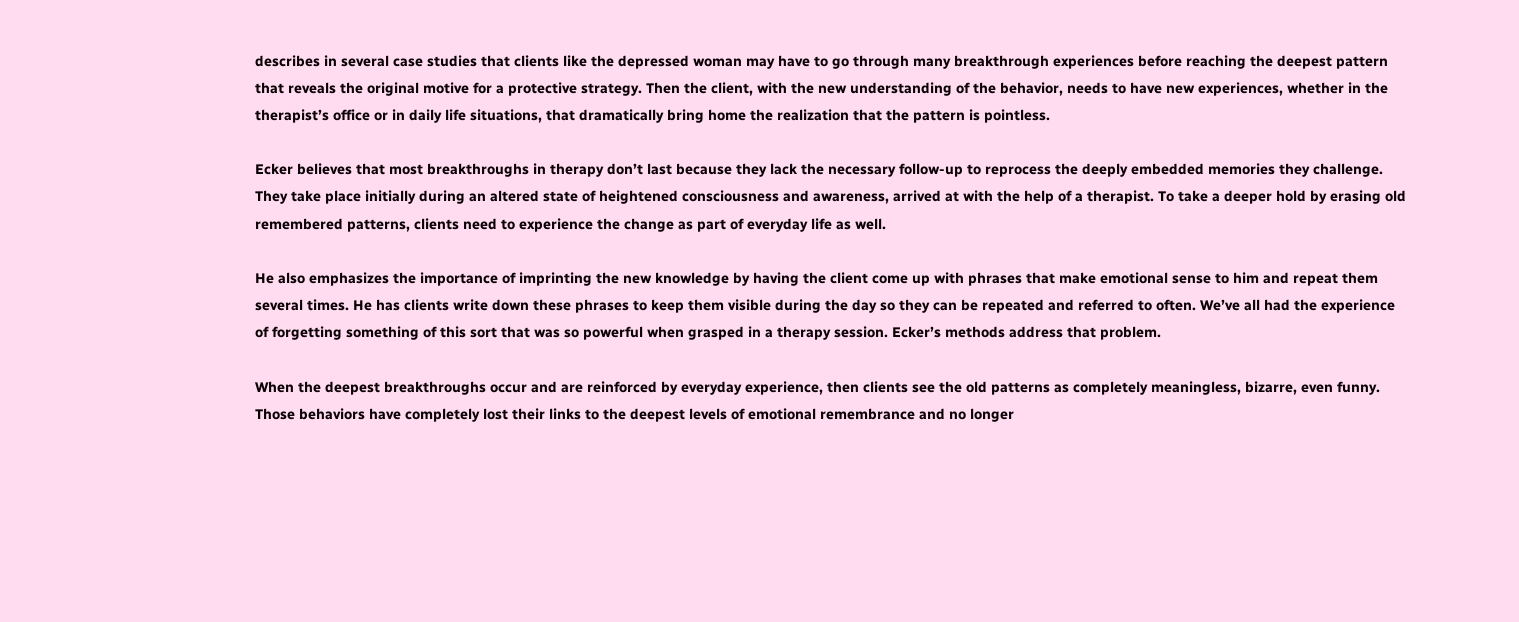describes in several case studies that clients like the depressed woman may have to go through many breakthrough experiences before reaching the deepest pattern that reveals the original motive for a protective strategy. Then the client, with the new understanding of the behavior, needs to have new experiences, whether in the therapist’s office or in daily life situations, that dramatically bring home the realization that the pattern is pointless.

Ecker believes that most breakthroughs in therapy don’t last because they lack the necessary follow-up to reprocess the deeply embedded memories they challenge. They take place initially during an altered state of heightened consciousness and awareness, arrived at with the help of a therapist. To take a deeper hold by erasing old remembered patterns, clients need to experience the change as part of everyday life as well.

He also emphasizes the importance of imprinting the new knowledge by having the client come up with phrases that make emotional sense to him and repeat them several times. He has clients write down these phrases to keep them visible during the day so they can be repeated and referred to often. We’ve all had the experience of forgetting something of this sort that was so powerful when grasped in a therapy session. Ecker’s methods address that problem.

When the deepest breakthroughs occur and are reinforced by everyday experience, then clients see the old patterns as completely meaningless, bizarre, even funny. Those behaviors have completely lost their links to the deepest levels of emotional remembrance and no longer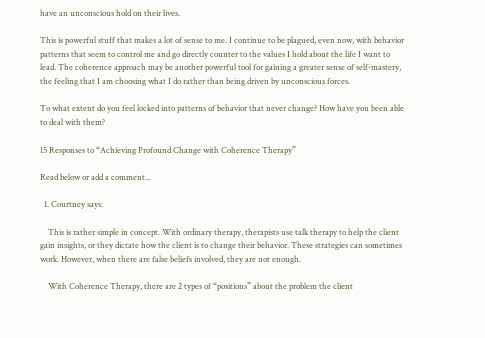have an unconscious hold on their lives.

This is powerful stuff that makes a lot of sense to me. I continue to be plagued, even now, with behavior patterns that seem to control me and go directly counter to the values I hold about the life I want to lead. The coherence approach may be another powerful tool for gaining a greater sense of self-mastery, the feeling that I am choosing what I do rather than being driven by unconscious forces.

To what extent do you feel locked into patterns of behavior that never change? How have you been able to deal with them?

15 Responses to “Achieving Profound Change with Coherence Therapy”

Read below or add a comment...

  1. Courtney says:

    This is rather simple in concept. With ordinary therapy, therapists use talk therapy to help the client gain insights, or they dictate how the client is to change their behavior. These strategies can sometimes work. However, when there are false beliefs involved, they are not enough.

    With Coherence Therapy, there are 2 types of “positions” about the problem the client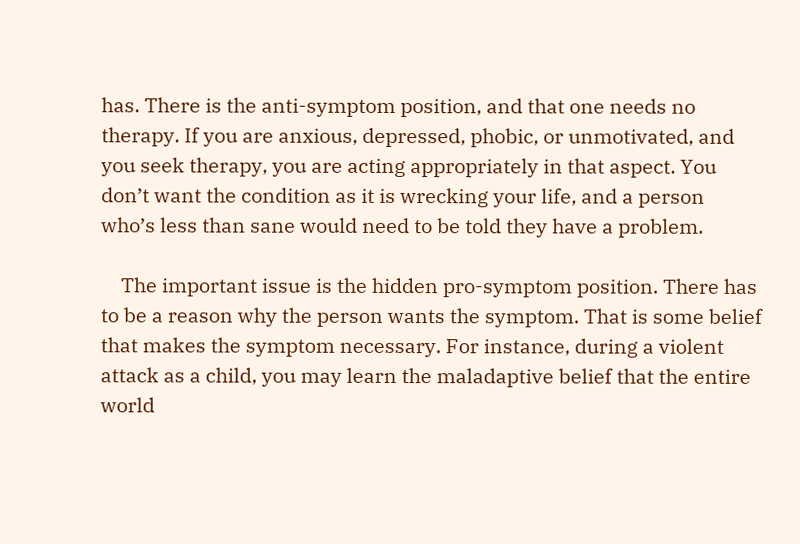has. There is the anti-symptom position, and that one needs no therapy. If you are anxious, depressed, phobic, or unmotivated, and you seek therapy, you are acting appropriately in that aspect. You don’t want the condition as it is wrecking your life, and a person who’s less than sane would need to be told they have a problem.

    The important issue is the hidden pro-symptom position. There has to be a reason why the person wants the symptom. That is some belief that makes the symptom necessary. For instance, during a violent attack as a child, you may learn the maladaptive belief that the entire world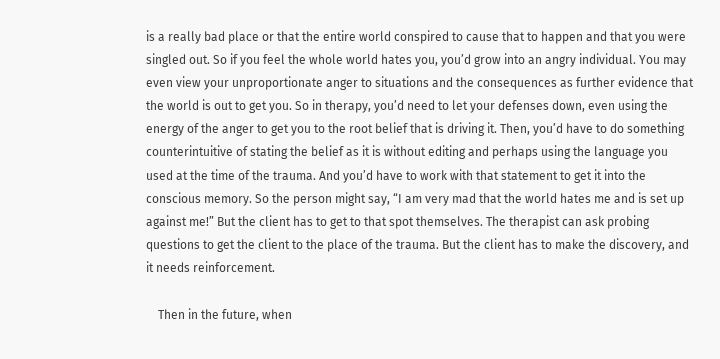is a really bad place or that the entire world conspired to cause that to happen and that you were singled out. So if you feel the whole world hates you, you’d grow into an angry individual. You may even view your unproportionate anger to situations and the consequences as further evidence that the world is out to get you. So in therapy, you’d need to let your defenses down, even using the energy of the anger to get you to the root belief that is driving it. Then, you’d have to do something counterintuitive of stating the belief as it is without editing and perhaps using the language you used at the time of the trauma. And you’d have to work with that statement to get it into the conscious memory. So the person might say, “I am very mad that the world hates me and is set up against me!” But the client has to get to that spot themselves. The therapist can ask probing questions to get the client to the place of the trauma. But the client has to make the discovery, and it needs reinforcement.

    Then in the future, when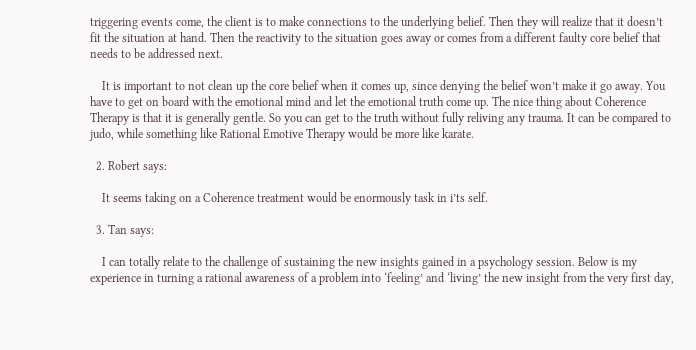triggering events come, the client is to make connections to the underlying belief. Then they will realize that it doesn’t fit the situation at hand. Then the reactivity to the situation goes away or comes from a different faulty core belief that needs to be addressed next.

    It is important to not clean up the core belief when it comes up, since denying the belief won’t make it go away. You have to get on board with the emotional mind and let the emotional truth come up. The nice thing about Coherence Therapy is that it is generally gentle. So you can get to the truth without fully reliving any trauma. It can be compared to judo, while something like Rational Emotive Therapy would be more like karate.

  2. Robert says:

    It seems taking on a Coherence treatment would be enormously task in i’ts self.

  3. Tan says:

    I can totally relate to the challenge of sustaining the new insights gained in a psychology session. Below is my experience in turning a rational awareness of a problem into ‘feeling’ and ‘living’ the new insight from the very first day,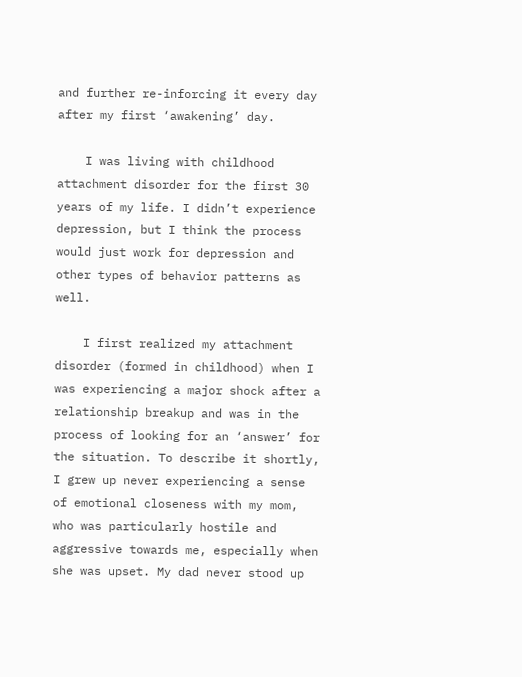and further re-inforcing it every day after my first ‘awakening’ day.

    I was living with childhood attachment disorder for the first 30 years of my life. I didn’t experience depression, but I think the process would just work for depression and other types of behavior patterns as well.

    I first realized my attachment disorder (formed in childhood) when I was experiencing a major shock after a relationship breakup and was in the process of looking for an ‘answer’ for the situation. To describe it shortly, I grew up never experiencing a sense of emotional closeness with my mom, who was particularly hostile and aggressive towards me, especially when she was upset. My dad never stood up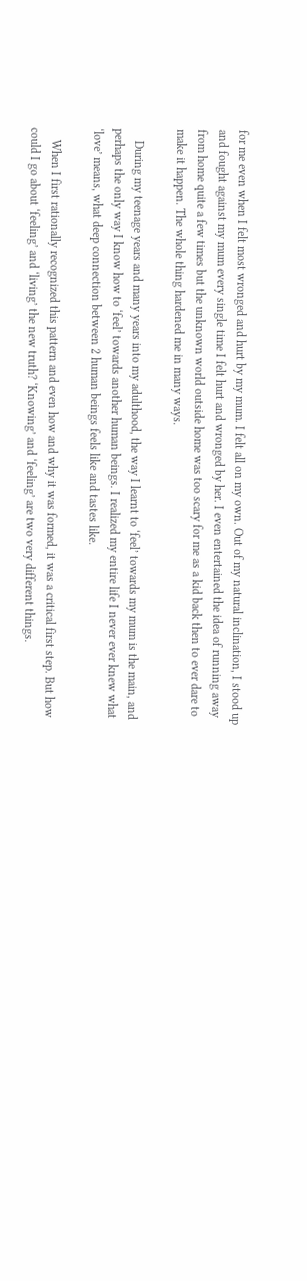for me even when I felt most wronged and hurt by my mum. I felt all on my own. Out of my natural inclination, I stood up and fought against my mum every single time I felt hurt and wronged by her. I even entertained the idea of running away from home quite a few times but the unknown world outside home was too scary for me as a kid back then to ever dare to make it happen. The whole thing hardened me in many ways.

    During my teenage years and many years into my adulthood, the way I learnt to ‘feel’ towards my mum is the main, and perhaps the only way I know how to ‘feel’ towards another human beings. I realized my entire life I never ever knew what ‘love’ means, what deep connection between 2 human beings feels like and tastes like.

    When I first rationally recognized this pattern and even how and why it was formed, it was a critical first step. But how could I go about ‘feeling’ and ‘living’ the new truth? ‘Knowing’ and ‘feeling’ are two very different things.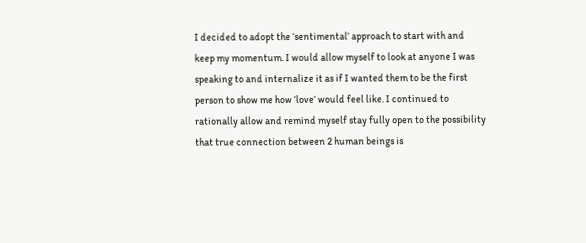I decided to adopt the ‘sentimental’ approach to start with and keep my momentum. I would allow myself to look at anyone I was speaking to and internalize it as if I wanted them to be the first person to show me how ‘love’ would feel like. I continued to rationally allow and remind myself stay fully open to the possibility that true connection between 2 human beings is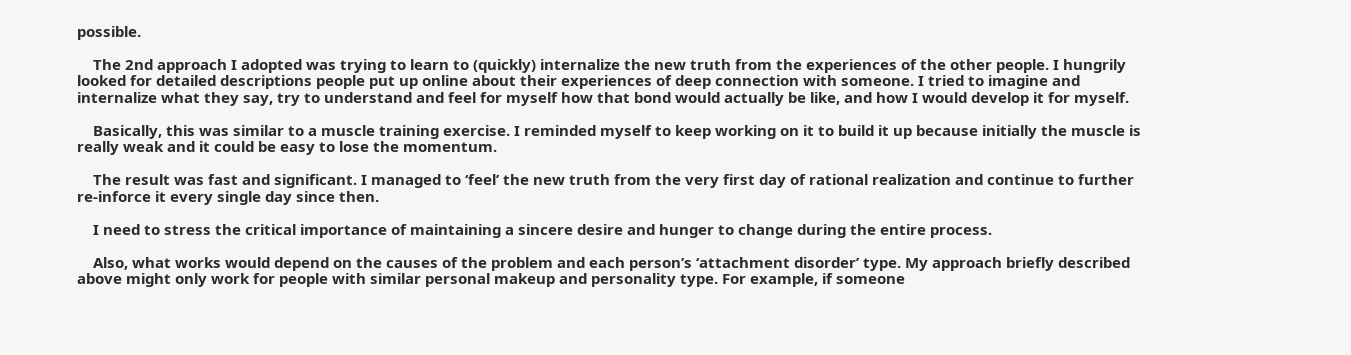possible.

    The 2nd approach I adopted was trying to learn to (quickly) internalize the new truth from the experiences of the other people. I hungrily looked for detailed descriptions people put up online about their experiences of deep connection with someone. I tried to imagine and internalize what they say, try to understand and feel for myself how that bond would actually be like, and how I would develop it for myself.

    Basically, this was similar to a muscle training exercise. I reminded myself to keep working on it to build it up because initially the muscle is really weak and it could be easy to lose the momentum.

    The result was fast and significant. I managed to ‘feel’ the new truth from the very first day of rational realization and continue to further re-inforce it every single day since then.

    I need to stress the critical importance of maintaining a sincere desire and hunger to change during the entire process.

    Also, what works would depend on the causes of the problem and each person’s ‘attachment disorder’ type. My approach briefly described above might only work for people with similar personal makeup and personality type. For example, if someone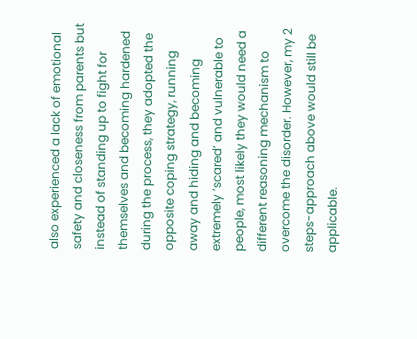also experienced a lack of emotional safety and closeness from parents but instead of standing up to fight for themselves and becoming hardened during the process, they adopted the opposite coping strategy, running away and hiding and becoming extremely ‘scared’ and vulnerable to people, most likely they would need a different reasoning mechanism to overcome the disorder. However, my 2 steps-approach above would still be applicable.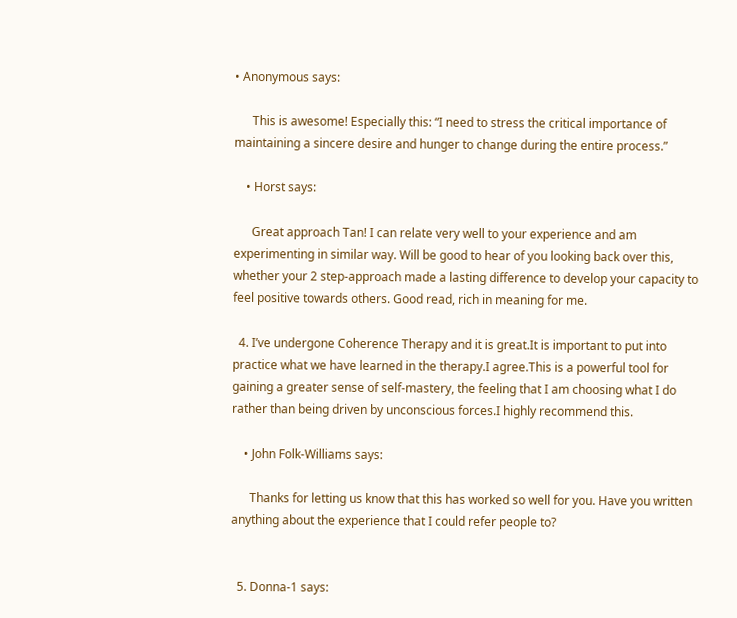• Anonymous says:

      This is awesome! Especially this: “I need to stress the critical importance of maintaining a sincere desire and hunger to change during the entire process.”

    • Horst says:

      Great approach Tan! I can relate very well to your experience and am experimenting in similar way. Will be good to hear of you looking back over this, whether your 2 step-approach made a lasting difference to develop your capacity to feel positive towards others. Good read, rich in meaning for me.

  4. I’ve undergone Coherence Therapy and it is great.It is important to put into practice what we have learned in the therapy.I agree.This is a powerful tool for gaining a greater sense of self-mastery, the feeling that I am choosing what I do rather than being driven by unconscious forces.I highly recommend this.

    • John Folk-Williams says:

      Thanks for letting us know that this has worked so well for you. Have you written anything about the experience that I could refer people to?


  5. Donna-1 says: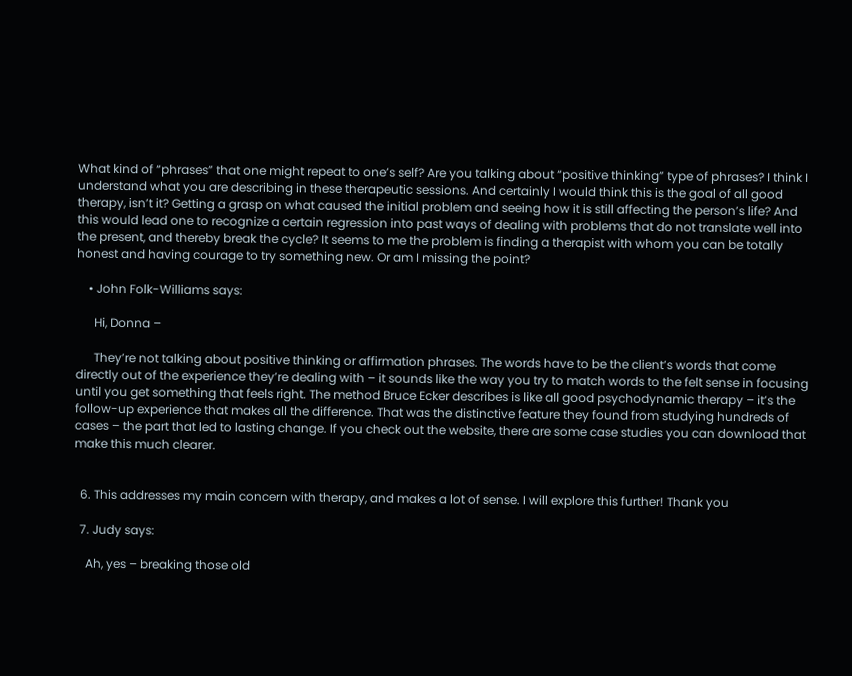What kind of “phrases” that one might repeat to one’s self? Are you talking about “positive thinking” type of phrases? I think I understand what you are describing in these therapeutic sessions. And certainly I would think this is the goal of all good therapy, isn’t it? Getting a grasp on what caused the initial problem and seeing how it is still affecting the person’s life? And this would lead one to recognize a certain regression into past ways of dealing with problems that do not translate well into the present, and thereby break the cycle? It seems to me the problem is finding a therapist with whom you can be totally honest and having courage to try something new. Or am I missing the point?

    • John Folk-Williams says:

      Hi, Donna –

      They’re not talking about positive thinking or affirmation phrases. The words have to be the client’s words that come directly out of the experience they’re dealing with – it sounds like the way you try to match words to the felt sense in focusing until you get something that feels right. The method Bruce Ecker describes is like all good psychodynamic therapy – it’s the follow-up experience that makes all the difference. That was the distinctive feature they found from studying hundreds of cases – the part that led to lasting change. If you check out the website, there are some case studies you can download that make this much clearer.


  6. This addresses my main concern with therapy, and makes a lot of sense. I will explore this further! Thank you

  7. Judy says:

    Ah, yes – breaking those old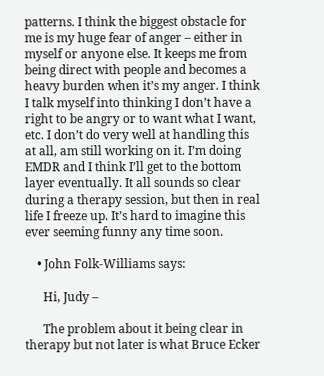patterns. I think the biggest obstacle for me is my huge fear of anger – either in myself or anyone else. It keeps me from being direct with people and becomes a heavy burden when it’s my anger. I think I talk myself into thinking I don’t have a right to be angry or to want what I want, etc. I don’t do very well at handling this at all, am still working on it. I’m doing EMDR and I think I’ll get to the bottom layer eventually. It all sounds so clear during a therapy session, but then in real life I freeze up. It’s hard to imagine this ever seeming funny any time soon.

    • John Folk-Williams says:

      Hi, Judy –

      The problem about it being clear in therapy but not later is what Bruce Ecker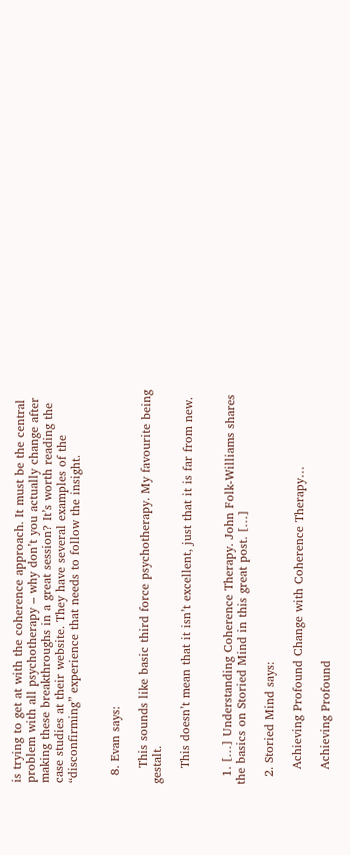is trying to get at with the coherence approach. It must be the central problem with all psychotherapy – why don’t you actually change after making these breakthroughs in a great session? It’s worth reading the case studies at their website. They have several examples of the “disconfirming” experience that needs to follow the insight.


  8. Evan says:

    This sounds like basic third force psychotherapy. My favourite being gestalt.

    This doesn’t mean that it isn’t excellent, just that it is far from new.


  1. […] Understanding Coherence Therapy. John Folk-Williams shares the basics on Storied Mind in this great post. […]

  2. Storied Mind says:

    Achieving Profound Change with Coherence Therapy…

    Achieving Profound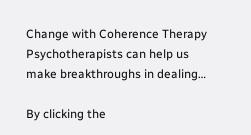Change with Coherence Therapy Psychotherapists can help us make breakthroughs in dealing…

By clicking the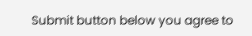Submit button below you agree to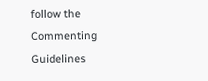follow the Commenting Guidelines